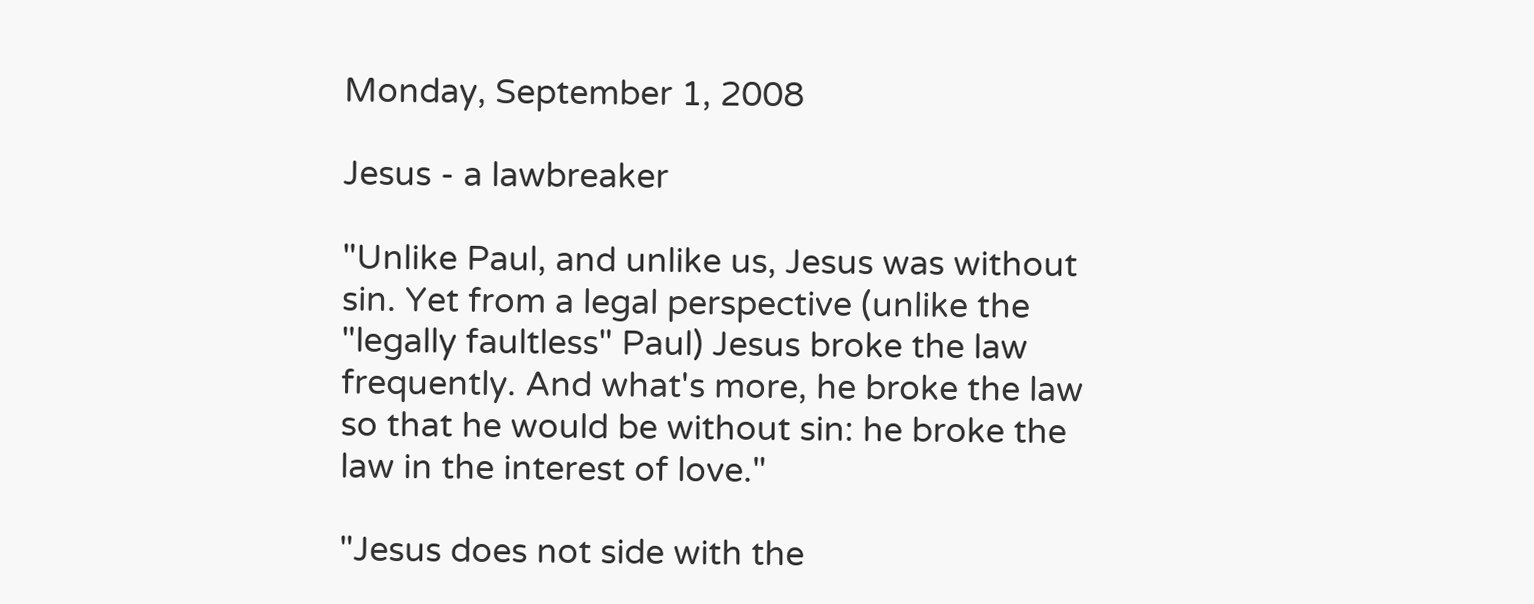Monday, September 1, 2008

Jesus - a lawbreaker

"Unlike Paul, and unlike us, Jesus was without sin. Yet from a legal perspective (unlike the "legally faultless" Paul) Jesus broke the law frequently. And what's more, he broke the law so that he would be without sin: he broke the law in the interest of love."

"Jesus does not side with the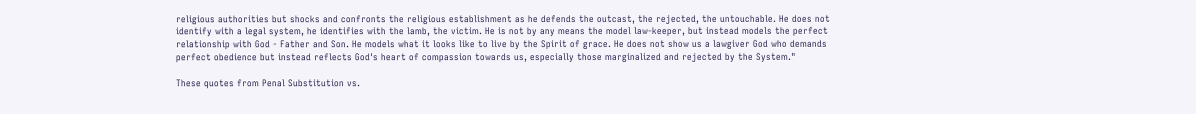religious authorities but shocks and confronts the religious establishment as he defends the outcast, the rejected, the untouchable. He does not identify with a legal system, he identifies with the lamb, the victim. He is not by any means the model law-keeper, but instead models the perfect relationship with God - Father and Son. He models what it looks like to live by the Spirit of grace. He does not show us a lawgiver God who demands perfect obedience but instead reflects God's heart of compassion towards us, especially those marginalized and rejected by the System."

These quotes from Penal Substitution vs.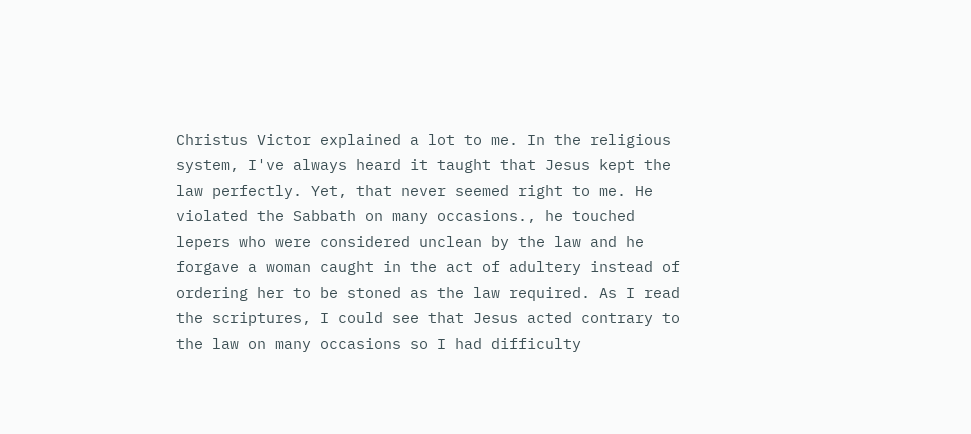Christus Victor explained a lot to me. In the religious system, I've always heard it taught that Jesus kept the law perfectly. Yet, that never seemed right to me. He violated the Sabbath on many occasions., he touched lepers who were considered unclean by the law and he forgave a woman caught in the act of adultery instead of ordering her to be stoned as the law required. As I read the scriptures, I could see that Jesus acted contrary to the law on many occasions so I had difficulty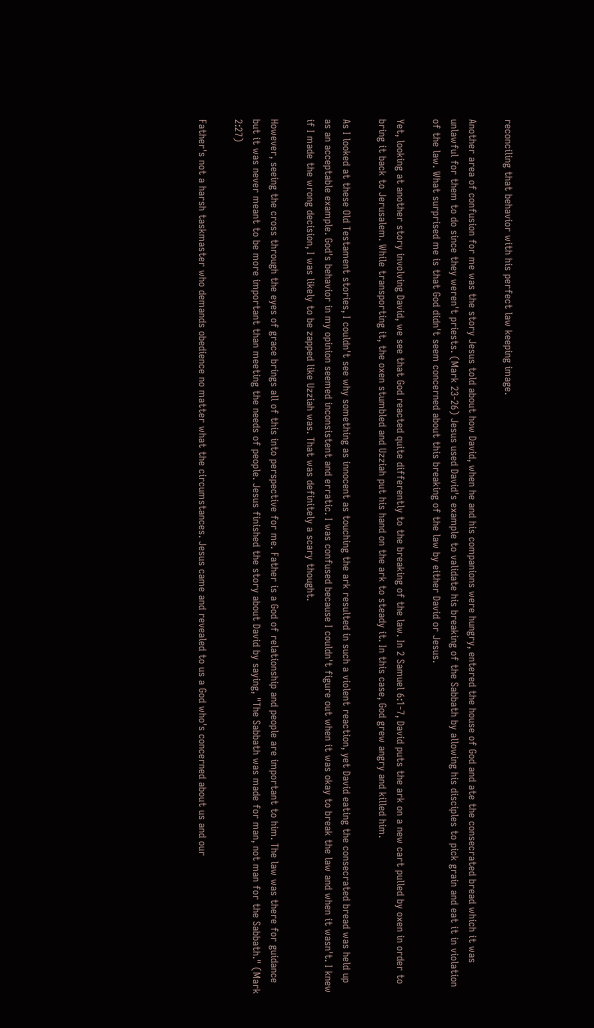reconciling that behavior with his perfect law keeping image.

Another area of confusion for me was the story Jesus told about how David, when he and his companions were hungry, entered the house of God and ate the consecrated bread which it was unlawful for them to do since they weren't priests. (Mark 23-26) Jesus used David's example to validate his breaking of the Sabbath by allowing his disciples to pick grain and eat it in violation of the law. What surprised me is that God didn't seem concerned about this breaking of the law by either David or Jesus.

Yet, looking at another story involving David, we see that God reacted quite differently to the breaking of the law. In 2 Samuel 6:1-7, David puts the ark on a new cart pulled by oxen in order to bring it back to Jerusalem. While transporting it, the oxen stumbled and Uzziah put his hand on the ark to steady it. In this case, God grew angry and killed him.

As I looked at these Old Testament stories, I couldn't see why something as innocent as touching the ark resulted in such a violent reaction, yet David eating the consecrated bread was held up as an acceptable example. God's behavior in my opinion seemed inconsistent and erratic. I was confused because I couldn't figure out when it was okay to break the law and when it wasn't. I knew if I made the wrong decision, I was likely to be zapped like Uzziah was. That was definitely a scary thought.

However, seeing the cross through the eyes of grace brings all of this into perspective for me. Father is a God of relationship and people are important to him. The law was there for guidance but it was never meant to be more important than meeting the needs of people. Jesus finished the story about David by saying, "The Sabbath was made for man, not man for the Sabbath." (Mark 2:27)

Father's not a harsh taskmaster who demands obedience no matter what the circumstances. Jesus came and revealed to us a God who's concerned about us and our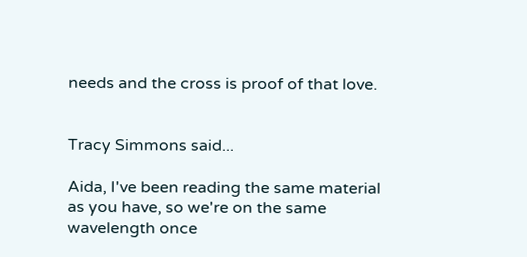needs and the cross is proof of that love.


Tracy Simmons said...

Aida, I've been reading the same material as you have, so we're on the same wavelength once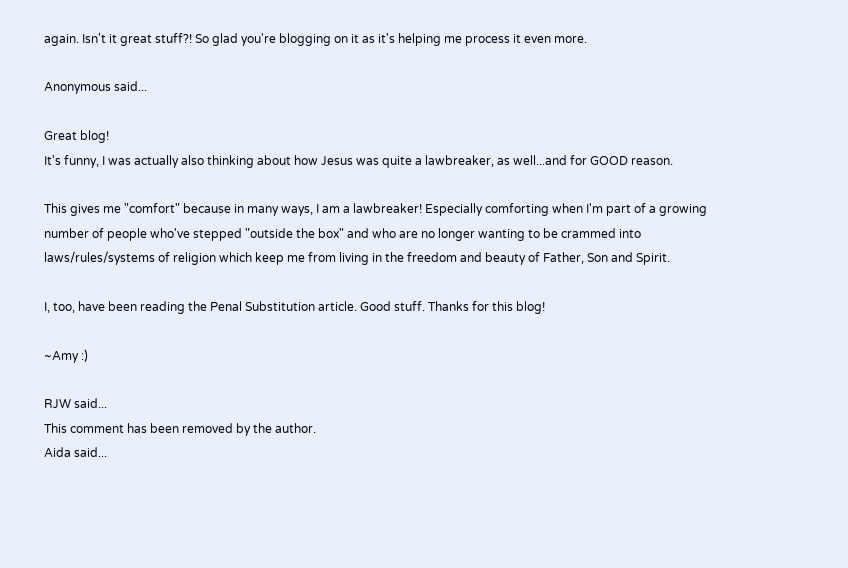again. Isn't it great stuff?! So glad you're blogging on it as it's helping me process it even more.

Anonymous said...

Great blog!
It's funny, I was actually also thinking about how Jesus was quite a lawbreaker, as well...and for GOOD reason.

This gives me "comfort" because in many ways, I am a lawbreaker! Especially comforting when I'm part of a growing number of people who've stepped "outside the box" and who are no longer wanting to be crammed into laws/rules/systems of religion which keep me from living in the freedom and beauty of Father, Son and Spirit.

I, too, have been reading the Penal Substitution article. Good stuff. Thanks for this blog!

~Amy :)

RJW said...
This comment has been removed by the author.
Aida said...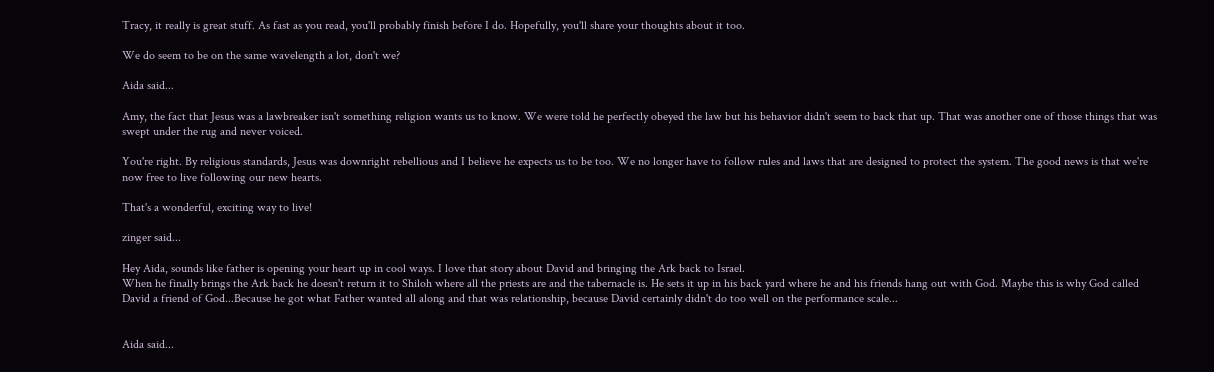Tracy, it really is great stuff. As fast as you read, you'll probably finish before I do. Hopefully, you'll share your thoughts about it too.

We do seem to be on the same wavelength a lot, don't we?

Aida said...

Amy, the fact that Jesus was a lawbreaker isn't something religion wants us to know. We were told he perfectly obeyed the law but his behavior didn't seem to back that up. That was another one of those things that was swept under the rug and never voiced.

You're right. By religious standards, Jesus was downright rebellious and I believe he expects us to be too. We no longer have to follow rules and laws that are designed to protect the system. The good news is that we're now free to live following our new hearts.

That's a wonderful, exciting way to live!

zinger said...

Hey Aida, sounds like father is opening your heart up in cool ways. I love that story about David and bringing the Ark back to Israel.
When he finally brings the Ark back he doesn't return it to Shiloh where all the priests are and the tabernacle is. He sets it up in his back yard where he and his friends hang out with God. Maybe this is why God called David a friend of God...Because he got what Father wanted all along and that was relationship, because David certainly didn't do too well on the performance scale...


Aida said...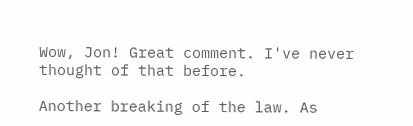Wow, Jon! Great comment. I've never thought of that before.

Another breaking of the law. As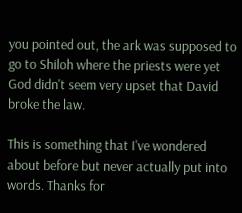you pointed out, the ark was supposed to go to Shiloh where the priests were yet God didn't seem very upset that David broke the law.

This is something that I've wondered about before but never actually put into words. Thanks for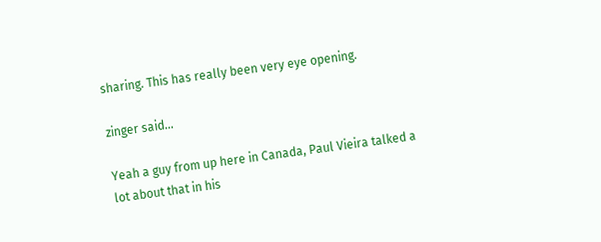sharing. This has really been very eye opening.

zinger said...

Yeah a guy from up here in Canada, Paul Vieira talked a lot about that in his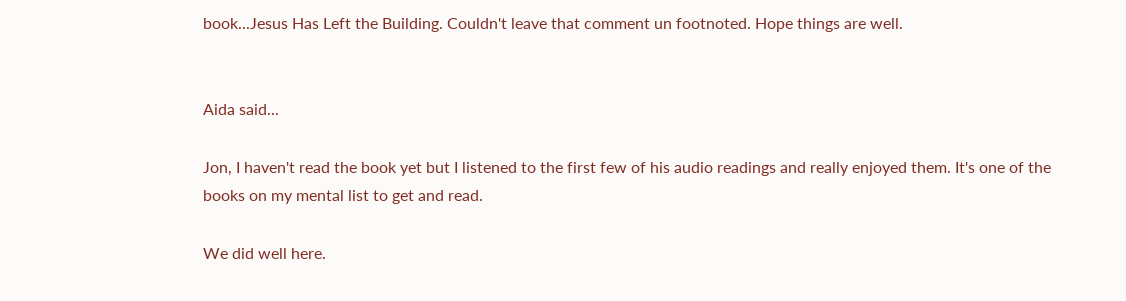book...Jesus Has Left the Building. Couldn't leave that comment un footnoted. Hope things are well.


Aida said...

Jon, I haven't read the book yet but I listened to the first few of his audio readings and really enjoyed them. It's one of the books on my mental list to get and read.

We did well here.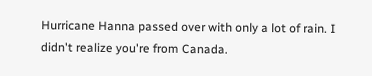Hurricane Hanna passed over with only a lot of rain. I didn't realize you're from Canada.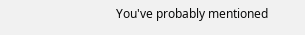You've probably mentioned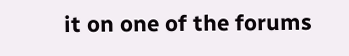it on one of the forums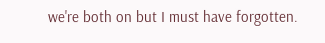we're both on but I must have forgotten.